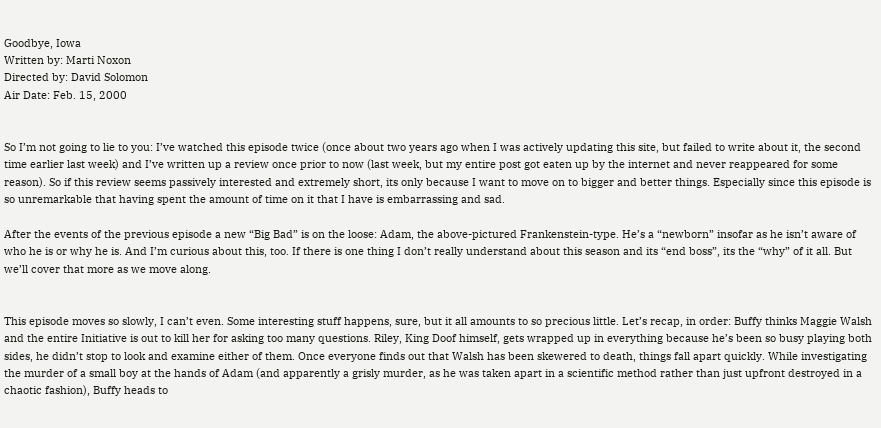Goodbye, Iowa
Written by: Marti Noxon
Directed by: David Solomon
Air Date: Feb. 15, 2000


So I’m not going to lie to you: I’ve watched this episode twice (once about two years ago when I was actively updating this site, but failed to write about it, the second time earlier last week) and I’ve written up a review once prior to now (last week, but my entire post got eaten up by the internet and never reappeared for some reason). So if this review seems passively interested and extremely short, its only because I want to move on to bigger and better things. Especially since this episode is so unremarkable that having spent the amount of time on it that I have is embarrassing and sad.

After the events of the previous episode a new “Big Bad” is on the loose: Adam, the above-pictured Frankenstein-type. He’s a “newborn” insofar as he isn’t aware of who he is or why he is. And I’m curious about this, too. If there is one thing I don’t really understand about this season and its “end boss”, its the “why” of it all. But we’ll cover that more as we move along.


This episode moves so slowly, I can’t even. Some interesting stuff happens, sure, but it all amounts to so precious little. Let’s recap, in order: Buffy thinks Maggie Walsh and the entire Initiative is out to kill her for asking too many questions. Riley, King Doof himself, gets wrapped up in everything because he’s been so busy playing both sides, he didn’t stop to look and examine either of them. Once everyone finds out that Walsh has been skewered to death, things fall apart quickly. While investigating the murder of a small boy at the hands of Adam (and apparently a grisly murder, as he was taken apart in a scientific method rather than just upfront destroyed in a chaotic fashion), Buffy heads to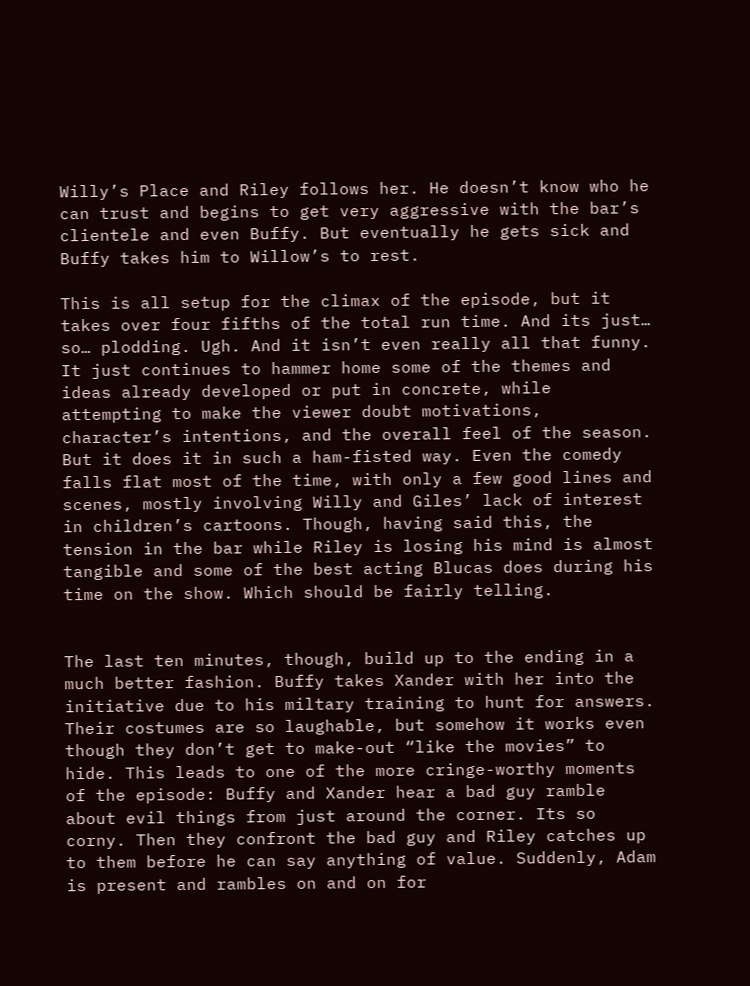Willy’s Place and Riley follows her. He doesn’t know who he can trust and begins to get very aggressive with the bar’s clientele and even Buffy. But eventually he gets sick and Buffy takes him to Willow’s to rest.

This is all setup for the climax of the episode, but it takes over four fifths of the total run time. And its just… so… plodding. Ugh. And it isn’t even really all that funny. It just continues to hammer home some of the themes and ideas already developed or put in concrete, while attempting to make the viewer doubt motivations, character’s intentions, and the overall feel of the season. But it does it in such a ham-fisted way. Even the comedy falls flat most of the time, with only a few good lines and scenes, mostly involving Willy and Giles’ lack of interest in children’s cartoons. Though, having said this, the tension in the bar while Riley is losing his mind is almost tangible and some of the best acting Blucas does during his time on the show. Which should be fairly telling.


The last ten minutes, though, build up to the ending in a much better fashion. Buffy takes Xander with her into the initiative due to his miltary training to hunt for answers. Their costumes are so laughable, but somehow it works even though they don’t get to make-out “like the movies” to hide. This leads to one of the more cringe-worthy moments of the episode: Buffy and Xander hear a bad guy ramble about evil things from just around the corner. Its so corny. Then they confront the bad guy and Riley catches up to them before he can say anything of value. Suddenly, Adam is present and rambles on and on for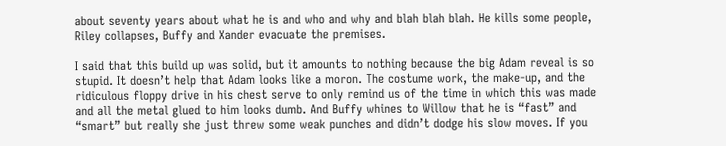about seventy years about what he is and who and why and blah blah blah. He kills some people, Riley collapses, Buffy and Xander evacuate the premises.

I said that this build up was solid, but it amounts to nothing because the big Adam reveal is so stupid. It doesn’t help that Adam looks like a moron. The costume work, the make-up, and the ridiculous floppy drive in his chest serve to only remind us of the time in which this was made and all the metal glued to him looks dumb. And Buffy whines to Willow that he is “fast” and “smart” but really she just threw some weak punches and didn’t dodge his slow moves. If you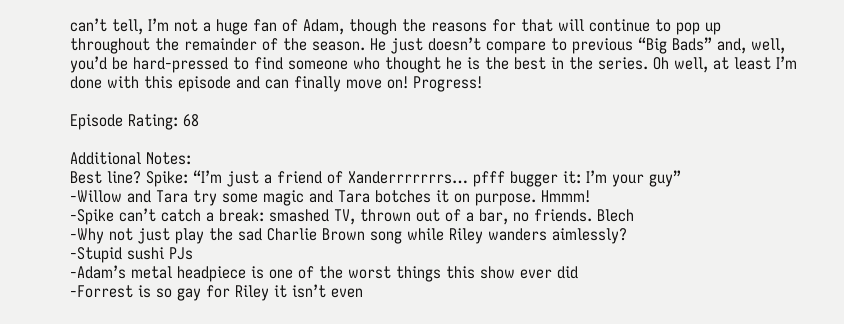can’t tell, I’m not a huge fan of Adam, though the reasons for that will continue to pop up throughout the remainder of the season. He just doesn’t compare to previous “Big Bads” and, well, you’d be hard-pressed to find someone who thought he is the best in the series. Oh well, at least I’m done with this episode and can finally move on! Progress!

Episode Rating: 68

Additional Notes:
Best line? Spike: “I’m just a friend of Xanderrrrrrrs… pfff bugger it: I’m your guy”
-Willow and Tara try some magic and Tara botches it on purpose. Hmmm!
-Spike can’t catch a break: smashed TV, thrown out of a bar, no friends. Blech
-Why not just play the sad Charlie Brown song while Riley wanders aimlessly?
-Stupid sushi PJs
-Adam’s metal headpiece is one of the worst things this show ever did
-Forrest is so gay for Riley it isn’t even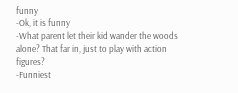funny
-Ok, it is funny
-What parent let their kid wander the woods alone? That far in, just to play with action figures?
-Funniest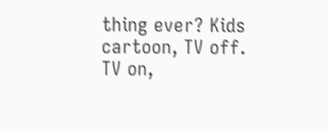thing ever? Kids cartoon, TV off. TV on,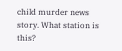child murder news story. What station is this?